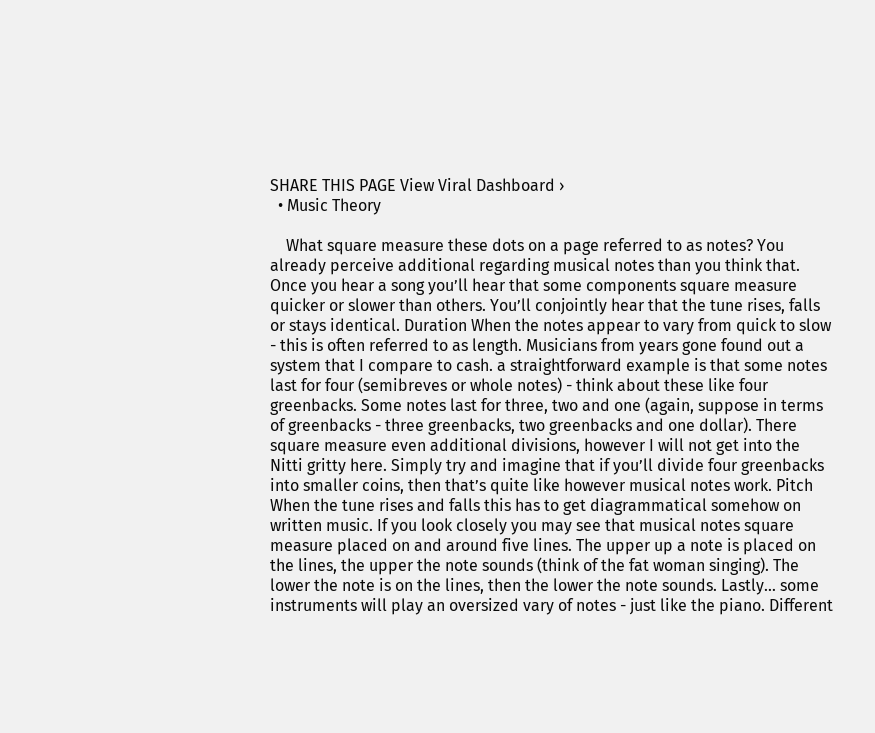SHARE THIS PAGE View Viral Dashboard ›
  • Music Theory

    What square measure these dots on a page referred to as notes? You already perceive additional regarding musical notes than you think that. Once you hear a song you’ll hear that some components square measure quicker or slower than others. You’ll conjointly hear that the tune rises, falls or stays identical. Duration When the notes appear to vary from quick to slow - this is often referred to as length. Musicians from years gone found out a system that I compare to cash. a straightforward example is that some notes last for four (semibreves or whole notes) - think about these like four greenbacks. Some notes last for three, two and one (again, suppose in terms of greenbacks - three greenbacks, two greenbacks and one dollar). There square measure even additional divisions, however I will not get into the Nitti gritty here. Simply try and imagine that if you’ll divide four greenbacks into smaller coins, then that’s quite like however musical notes work. Pitch When the tune rises and falls this has to get diagrammatical somehow on written music. If you look closely you may see that musical notes square measure placed on and around five lines. The upper up a note is placed on the lines, the upper the note sounds (think of the fat woman singing). The lower the note is on the lines, then the lower the note sounds. Lastly… some instruments will play an oversized vary of notes - just like the piano. Different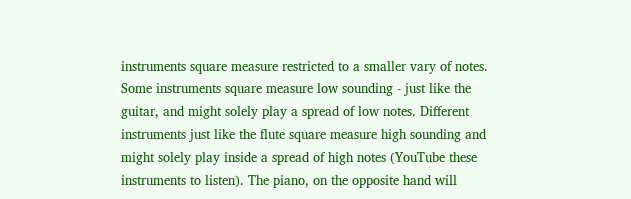instruments square measure restricted to a smaller vary of notes. Some instruments square measure low sounding - just like the guitar, and might solely play a spread of low notes. Different instruments just like the flute square measure high sounding and might solely play inside a spread of high notes (YouTube these instruments to listen). The piano, on the opposite hand will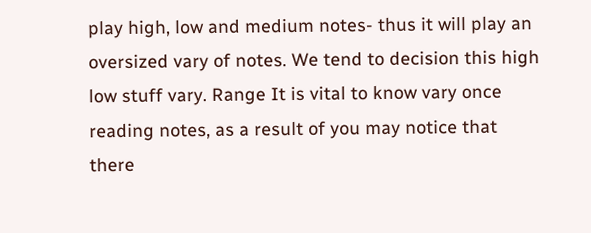play high, low and medium notes- thus it will play an oversized vary of notes. We tend to decision this high low stuff vary. Range It is vital to know vary once reading notes, as a result of you may notice that there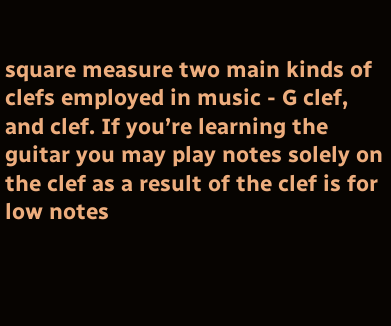square measure two main kinds of clefs employed in music - G clef, and clef. If you’re learning the guitar you may play notes solely on the clef as a result of the clef is for low notes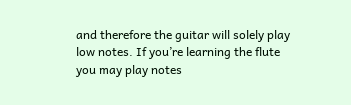and therefore the guitar will solely play low notes. If you’re learning the flute you may play notes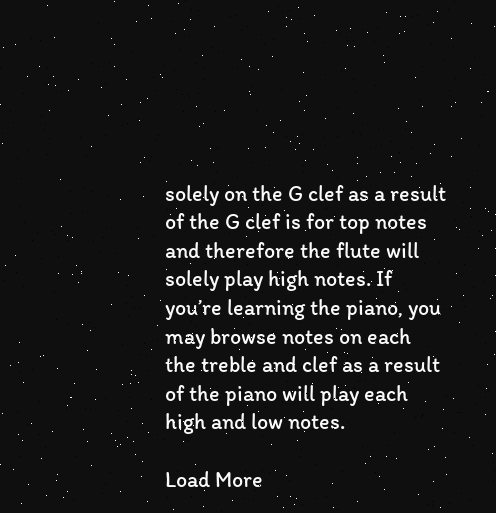solely on the G clef as a result of the G clef is for top notes and therefore the flute will solely play high notes. If you’re learning the piano, you may browse notes on each the treble and clef as a result of the piano will play each high and low notes.

Load More